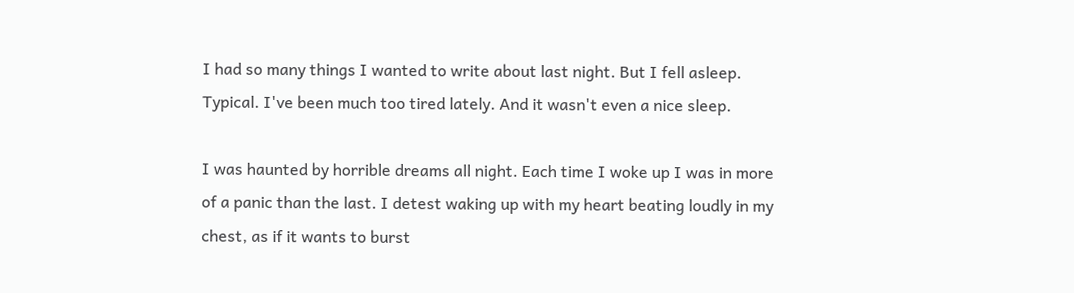I had so many things I wanted to write about last night. But I fell asleep. Typical. I've been much too tired lately. And it wasn't even a nice sleep.

I was haunted by horrible dreams all night. Each time I woke up I was in more of a panic than the last. I detest waking up with my heart beating loudly in my chest, as if it wants to burst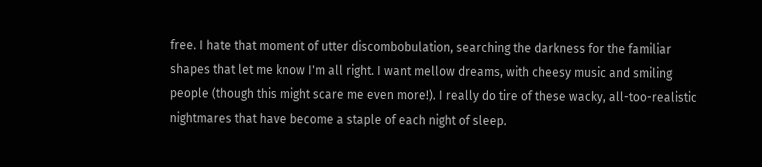free. I hate that moment of utter discombobulation, searching the darkness for the familiar shapes that let me know I'm all right. I want mellow dreams, with cheesy music and smiling people (though this might scare me even more!). I really do tire of these wacky, all-too-realistic nightmares that have become a staple of each night of sleep.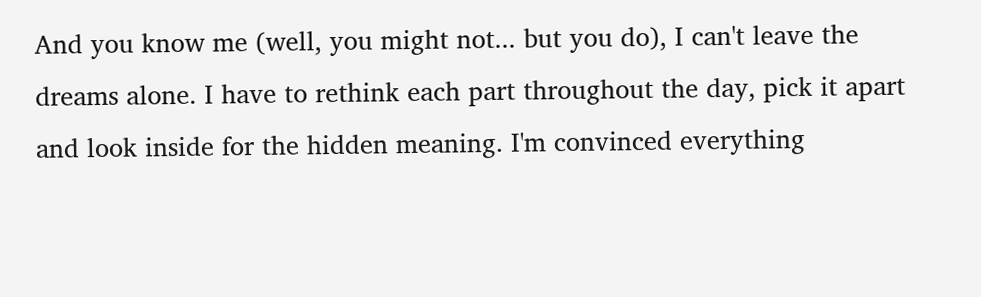And you know me (well, you might not... but you do), I can't leave the dreams alone. I have to rethink each part throughout the day, pick it apart and look inside for the hidden meaning. I'm convinced everything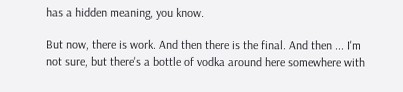has a hidden meaning, you know.

But now, there is work. And then there is the final. And then ... I'm not sure, but there's a bottle of vodka around here somewhere with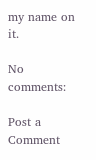my name on it.

No comments:

Post a Comment